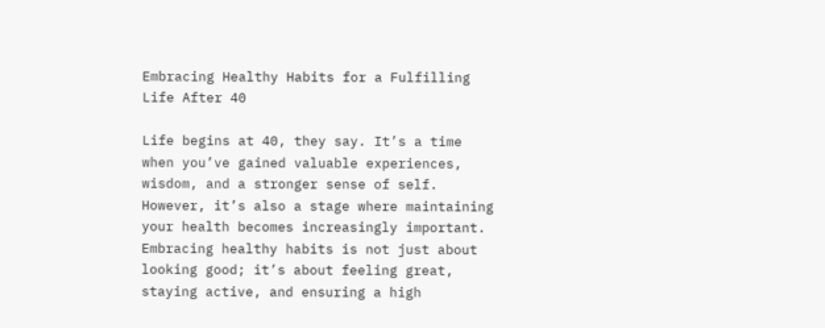Embracing Healthy Habits for a Fulfilling Life After 40

Life begins at 40, they say. It’s a time when you’ve gained valuable experiences, wisdom, and a stronger sense of self. However, it’s also a stage where maintaining your health becomes increasingly important. Embracing healthy habits is not just about looking good; it’s about feeling great, staying active, and ensuring a high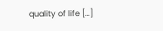quality of life […]